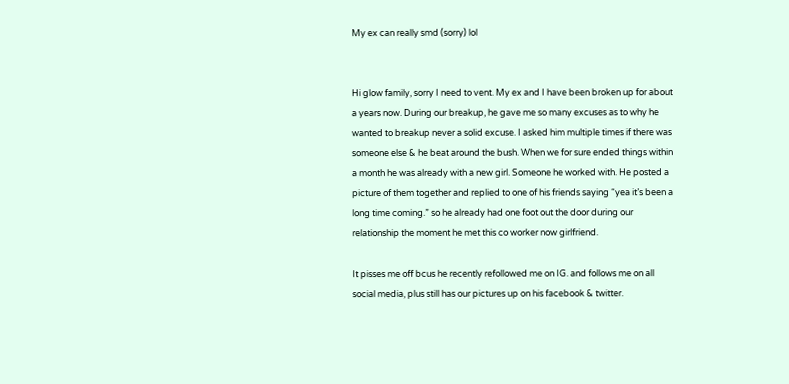My ex can really smd (sorry) lol


Hi glow family, sorry I need to vent. My ex and I have been broken up for about a years now. During our breakup, he gave me so many excuses as to why he wanted to breakup never a solid excuse. I asked him multiple times if there was someone else & he beat around the bush. When we for sure ended things within a month he was already with a new girl. Someone he worked with. He posted a picture of them together and replied to one of his friends saying “yea it’s been a long time coming.” so he already had one foot out the door during our relationship the moment he met this co worker now girlfriend.

It pisses me off bcus he recently refollowed me on IG. and follows me on all social media, plus still has our pictures up on his facebook & twitter.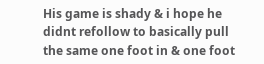His game is shady & i hope he didnt refollow to basically pull the same one foot in & one foot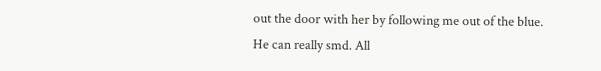out the door with her by following me out of the blue. He can really smd. All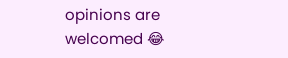opinions are welcomed 😂